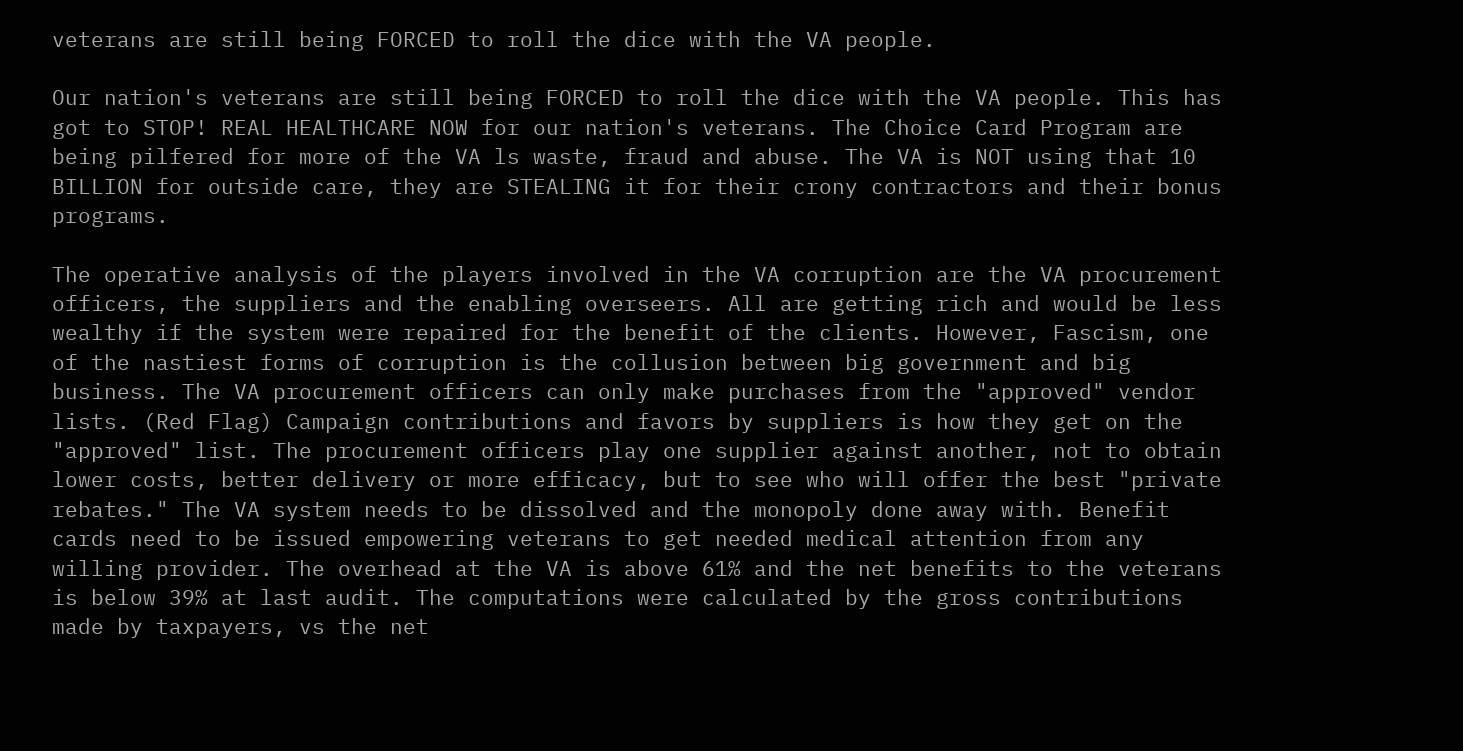veterans are still being FORCED to roll the dice with the VA people.

Our nation's veterans are still being FORCED to roll the dice with the VA people. This has got to STOP! REAL HEALTHCARE NOW for our nation's veterans. The Choice Card Program are being pilfered for more of the VA ls waste, fraud and abuse. The VA is NOT using that 10 BILLION for outside care, they are STEALING it for their crony contractors and their bonus programs.

The operative analysis of the players involved in the VA corruption are the VA procurement officers, the suppliers and the enabling overseers. All are getting rich and would be less wealthy if the system were repaired for the benefit of the clients. However, Fascism, one of the nastiest forms of corruption is the collusion between big government and big business. The VA procurement officers can only make purchases from the "approved" vendor lists. (Red Flag) Campaign contributions and favors by suppliers is how they get on the "approved" list. The procurement officers play one supplier against another, not to obtain lower costs, better delivery or more efficacy, but to see who will offer the best "private rebates." The VA system needs to be dissolved and the monopoly done away with. Benefit cards need to be issued empowering veterans to get needed medical attention from any willing provider. The overhead at the VA is above 61% and the net benefits to the veterans is below 39% at last audit. The computations were calculated by the gross contributions made by taxpayers, vs the net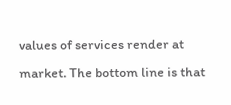values of services render at market. The bottom line is that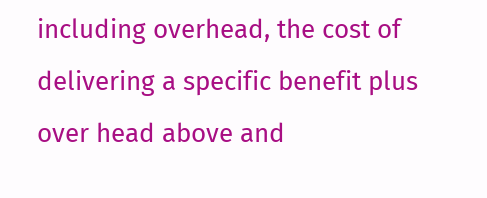including overhead, the cost of delivering a specific benefit plus over head above and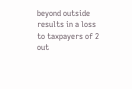beyond outside results in a loss to taxpayers of 2 out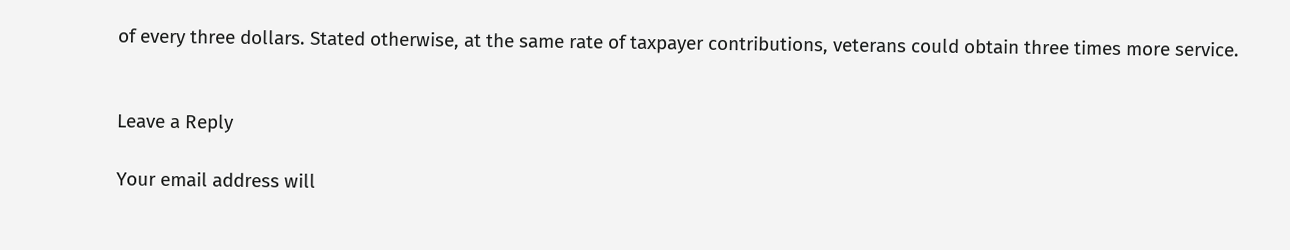of every three dollars. Stated otherwise, at the same rate of taxpayer contributions, veterans could obtain three times more service.


Leave a Reply

Your email address will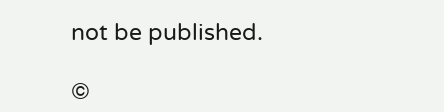not be published.

©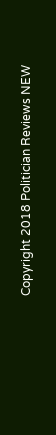Copyright 2018 Politician Reviews NEW